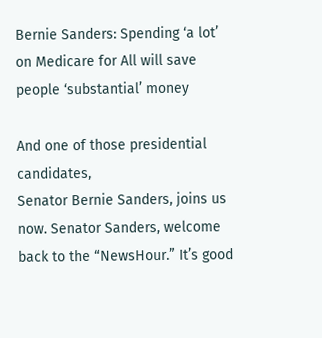Bernie Sanders: Spending ‘a lot’ on Medicare for All will save people ‘substantial’ money

And one of those presidential candidates,
Senator Bernie Sanders, joins us now. Senator Sanders, welcome back to the “NewsHour.” It’s good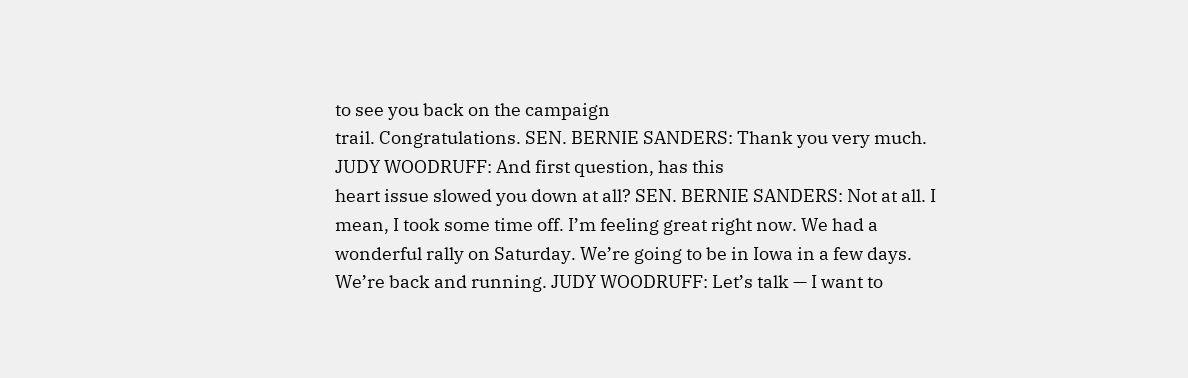to see you back on the campaign
trail. Congratulations. SEN. BERNIE SANDERS: Thank you very much. JUDY WOODRUFF: And first question, has this
heart issue slowed you down at all? SEN. BERNIE SANDERS: Not at all. I mean, I took some time off. I’m feeling great right now. We had a wonderful rally on Saturday. We’re going to be in Iowa in a few days. We’re back and running. JUDY WOODRUFF: Let’s talk — I want to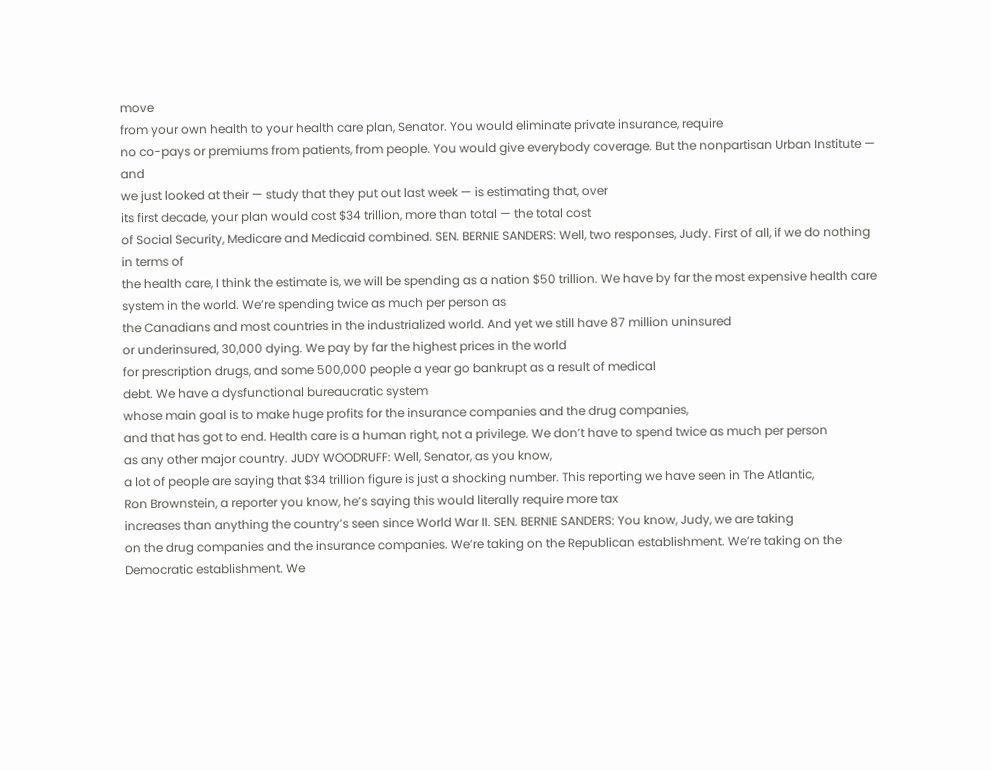move
from your own health to your health care plan, Senator. You would eliminate private insurance, require
no co-pays or premiums from patients, from people. You would give everybody coverage. But the nonpartisan Urban Institute — and
we just looked at their — study that they put out last week — is estimating that, over
its first decade, your plan would cost $34 trillion, more than total — the total cost
of Social Security, Medicare and Medicaid combined. SEN. BERNIE SANDERS: Well, two responses, Judy. First of all, if we do nothing in terms of
the health care, I think the estimate is, we will be spending as a nation $50 trillion. We have by far the most expensive health care
system in the world. We’re spending twice as much per person as
the Canadians and most countries in the industrialized world. And yet we still have 87 million uninsured
or underinsured, 30,000 dying. We pay by far the highest prices in the world
for prescription drugs, and some 500,000 people a year go bankrupt as a result of medical
debt. We have a dysfunctional bureaucratic system
whose main goal is to make huge profits for the insurance companies and the drug companies,
and that has got to end. Health care is a human right, not a privilege. We don’t have to spend twice as much per person
as any other major country. JUDY WOODRUFF: Well, Senator, as you know,
a lot of people are saying that $34 trillion figure is just a shocking number. This reporting we have seen in The Atlantic,
Ron Brownstein, a reporter you know, he’s saying this would literally require more tax
increases than anything the country’s seen since World War II. SEN. BERNIE SANDERS: You know, Judy, we are taking
on the drug companies and the insurance companies. We’re taking on the Republican establishment. We’re taking on the Democratic establishment. We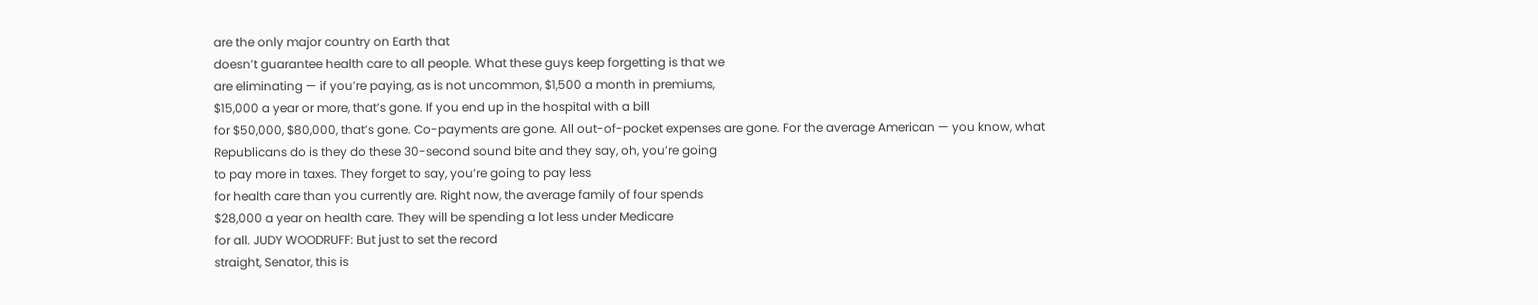are the only major country on Earth that
doesn’t guarantee health care to all people. What these guys keep forgetting is that we
are eliminating — if you’re paying, as is not uncommon, $1,500 a month in premiums,
$15,000 a year or more, that’s gone. If you end up in the hospital with a bill
for $50,000, $80,000, that’s gone. Co-payments are gone. All out-of-pocket expenses are gone. For the average American — you know, what
Republicans do is they do these 30-second sound bite and they say, oh, you’re going
to pay more in taxes. They forget to say, you’re going to pay less
for health care than you currently are. Right now, the average family of four spends
$28,000 a year on health care. They will be spending a lot less under Medicare
for all. JUDY WOODRUFF: But just to set the record
straight, Senator, this is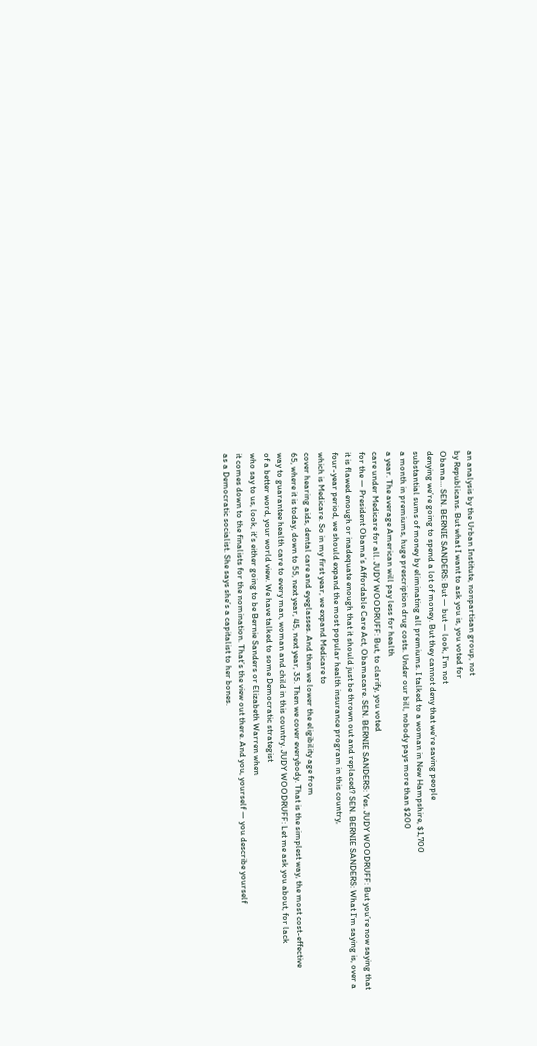an analysis by the Urban Institute, nonpartisan group, not
by Republicans. But what I want to ask you is, you voted for
Obama… SEN. BERNIE SANDERS: But — but — look, I’m not
denying we’re going to spend a lot of money. But they cannot deny that we’re saving people
substantial sums of money by eliminating all premiums. I talked to a woman in New Hampshire, $1,700
a month in premiums, huge prescription drug costs. Under our bill, nobody pays more than $200
a year. The average American will pay less for health
care under Medicare for all. JUDY WOODRUFF: But, to clarify, you voted
for the — President Obama’s Affordable Care Act, Obamacare. SEN. BERNIE SANDERS: Yes. JUDY WOODRUFF: But you’re now saying that
it is flawed enough or inadequate enough that it should just be thrown out and replaced? SEN. BERNIE SANDERS: What I’m saying is, over a
four-year period, we should expand the most popular health insurance program in this country,
which is Medicare. So in my first year, we expand Medicare to
cover hearing aids, dental care and eyeglasses. And then we lower the eligibility age from
65, where it is today, down to 55, next year, 45, next year, 35. Then we cover everybody. That is the simplest way, the most cost-effective
way to guarantee health care to every man, woman and child in this country. JUDY WOODRUFF: Let me ask you about, for lack
of a better word, your world view. We have talked to some Democratic strategist
who say to us, look, it’s either going to be Bernie Sanders or Elizabeth Warren when
it comes down to the finalists for the nomination. That’s the view out there. And you, yourself — you describe yourself
as a Democratic socialist. She says she’s a capitalist to her bones.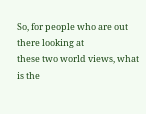So, for people who are out there looking at
these two world views, what is the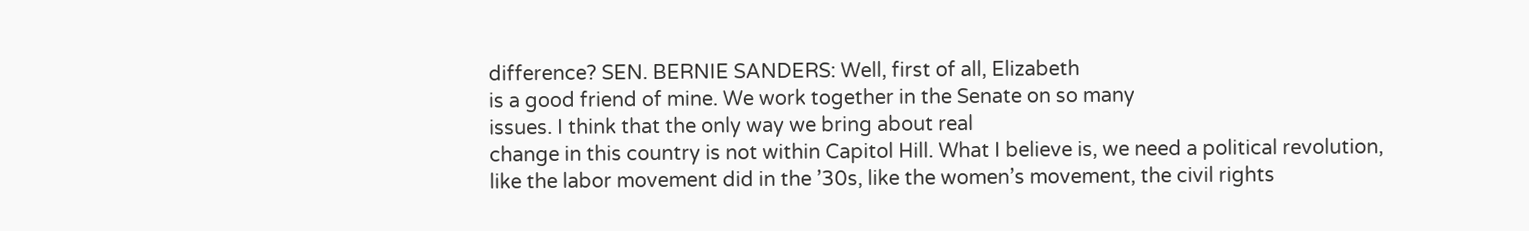difference? SEN. BERNIE SANDERS: Well, first of all, Elizabeth
is a good friend of mine. We work together in the Senate on so many
issues. I think that the only way we bring about real
change in this country is not within Capitol Hill. What I believe is, we need a political revolution,
like the labor movement did in the ’30s, like the women’s movement, the civil rights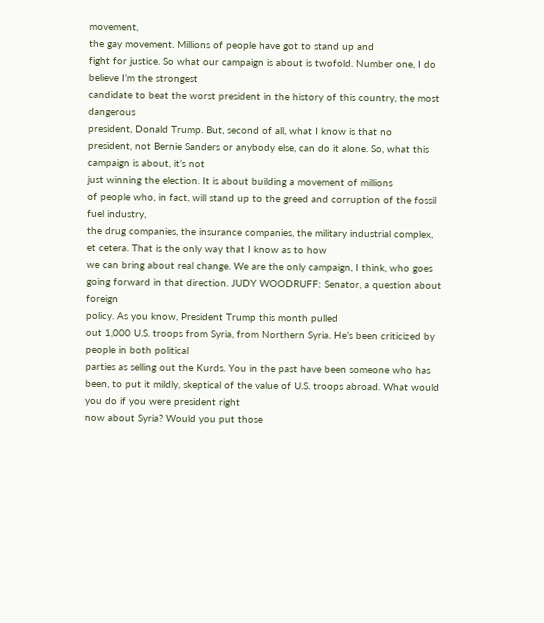movement,
the gay movement. Millions of people have got to stand up and
fight for justice. So what our campaign is about is twofold. Number one, I do believe I’m the strongest
candidate to beat the worst president in the history of this country, the most dangerous
president, Donald Trump. But, second of all, what I know is that no
president, not Bernie Sanders or anybody else, can do it alone. So, what this campaign is about, it’s not
just winning the election. It is about building a movement of millions
of people who, in fact, will stand up to the greed and corruption of the fossil fuel industry,
the drug companies, the insurance companies, the military industrial complex, et cetera. That is the only way that I know as to how
we can bring about real change. We are the only campaign, I think, who goes
going forward in that direction. JUDY WOODRUFF: Senator, a question about foreign
policy. As you know, President Trump this month pulled
out 1,000 U.S. troops from Syria, from Northern Syria. He’s been criticized by people in both political
parties as selling out the Kurds. You in the past have been someone who has
been, to put it mildly, skeptical of the value of U.S. troops abroad. What would you do if you were president right
now about Syria? Would you put those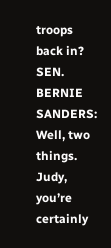troops back in? SEN. BERNIE SANDERS: Well, two things. Judy, you’re certainly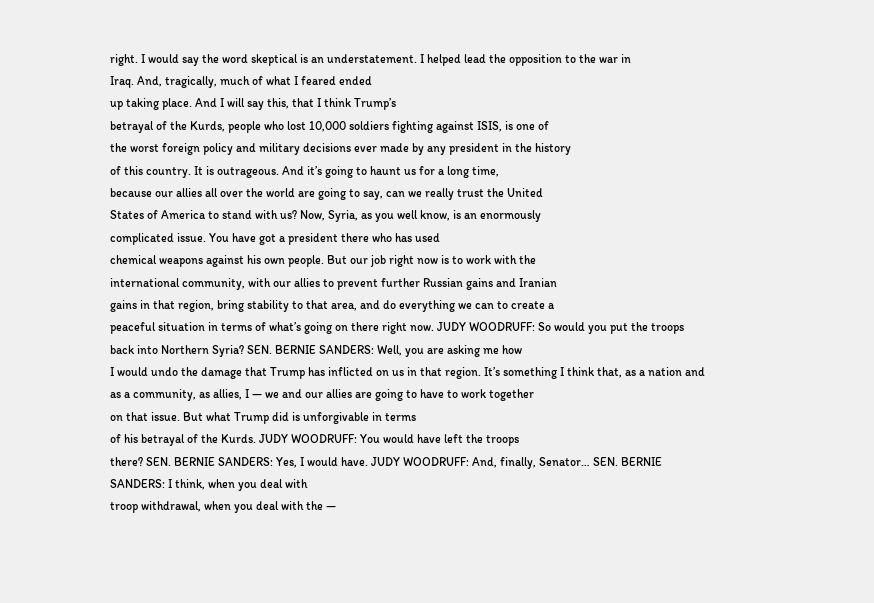right. I would say the word skeptical is an understatement. I helped lead the opposition to the war in
Iraq. And, tragically, much of what I feared ended
up taking place. And I will say this, that I think Trump’s
betrayal of the Kurds, people who lost 10,000 soldiers fighting against ISIS, is one of
the worst foreign policy and military decisions ever made by any president in the history
of this country. It is outrageous. And it’s going to haunt us for a long time,
because our allies all over the world are going to say, can we really trust the United
States of America to stand with us? Now, Syria, as you well know, is an enormously
complicated issue. You have got a president there who has used
chemical weapons against his own people. But our job right now is to work with the
international community, with our allies to prevent further Russian gains and Iranian
gains in that region, bring stability to that area, and do everything we can to create a
peaceful situation in terms of what’s going on there right now. JUDY WOODRUFF: So would you put the troops
back into Northern Syria? SEN. BERNIE SANDERS: Well, you are asking me how
I would undo the damage that Trump has inflicted on us in that region. It’s something I think that, as a nation and
as a community, as allies, I — we and our allies are going to have to work together
on that issue. But what Trump did is unforgivable in terms
of his betrayal of the Kurds. JUDY WOODRUFF: You would have left the troops
there? SEN. BERNIE SANDERS: Yes, I would have. JUDY WOODRUFF: And, finally, Senator… SEN. BERNIE SANDERS: I think, when you deal with
troop withdrawal, when you deal with the —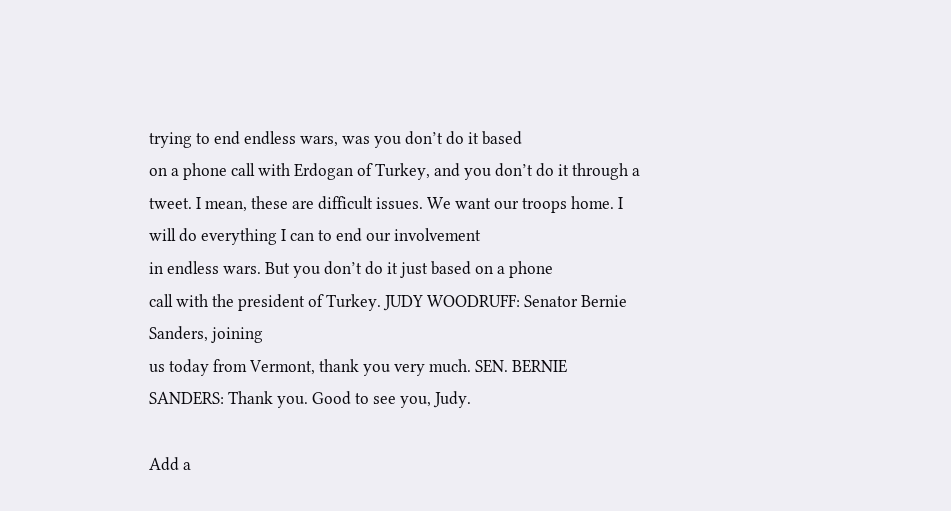trying to end endless wars, was you don’t do it based
on a phone call with Erdogan of Turkey, and you don’t do it through a tweet. I mean, these are difficult issues. We want our troops home. I will do everything I can to end our involvement
in endless wars. But you don’t do it just based on a phone
call with the president of Turkey. JUDY WOODRUFF: Senator Bernie Sanders, joining
us today from Vermont, thank you very much. SEN. BERNIE SANDERS: Thank you. Good to see you, Judy.

Add a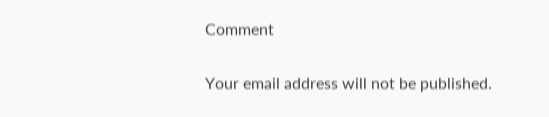Comment

Your email address will not be published.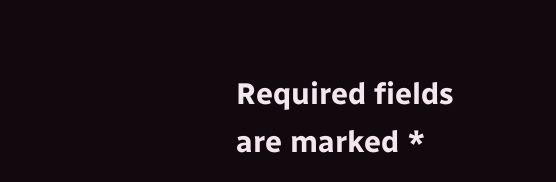Required fields are marked *